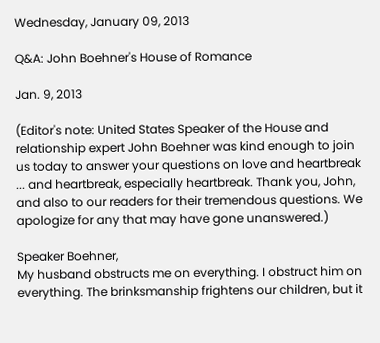Wednesday, January 09, 2013

Q&A: John Boehner's House of Romance

Jan. 9, 2013

(Editor's note: United States Speaker of the House and relationship expert John Boehner was kind enough to join us today to answer your questions on love and heartbreak ... and heartbreak, especially heartbreak. Thank you, John, and also to our readers for their tremendous questions. We apologize for any that may have gone unanswered.)

Speaker Boehner,
My husband obstructs me on everything. I obstruct him on everything. The brinksmanship frightens our children, but it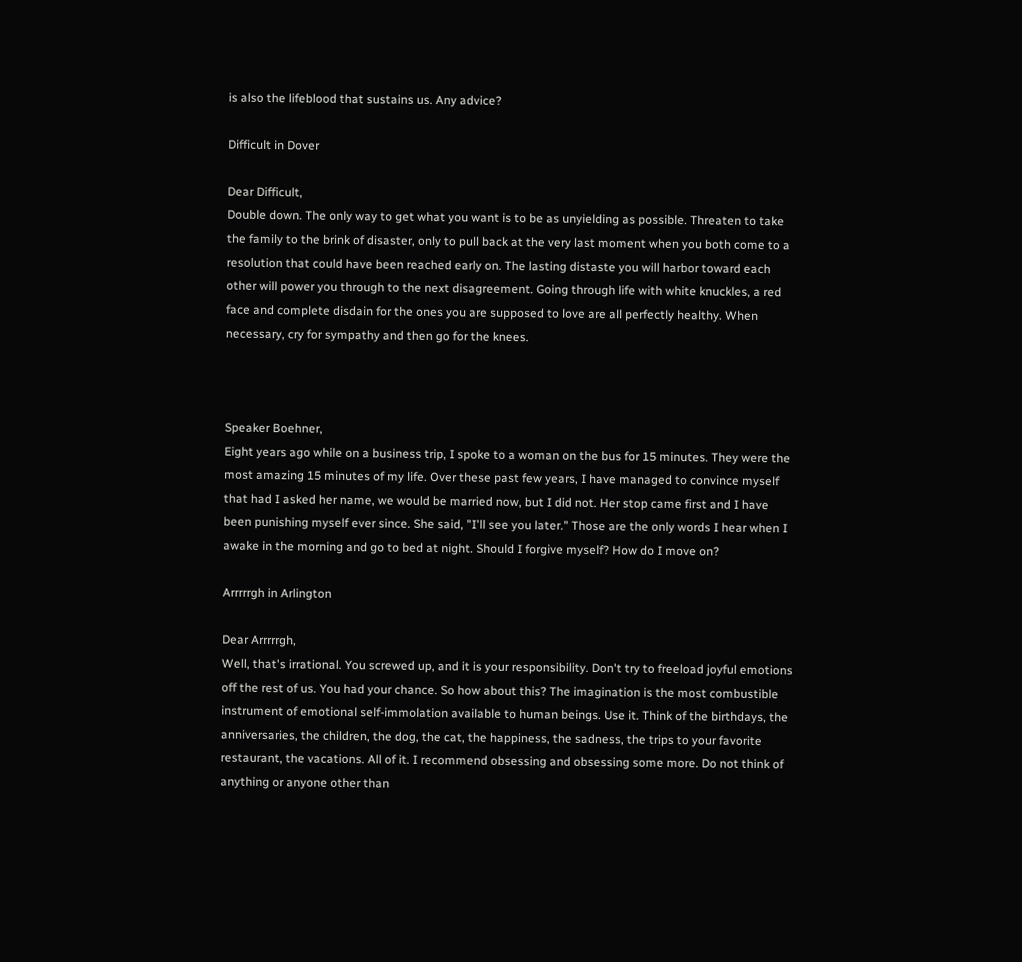is also the lifeblood that sustains us. Any advice?

Difficult in Dover

Dear Difficult,
Double down. The only way to get what you want is to be as unyielding as possible. Threaten to take the family to the brink of disaster, only to pull back at the very last moment when you both come to a resolution that could have been reached early on. The lasting distaste you will harbor toward each other will power you through to the next disagreement. Going through life with white knuckles, a red face and complete disdain for the ones you are supposed to love are all perfectly healthy. When necessary, cry for sympathy and then go for the knees.



Speaker Boehner,
Eight years ago while on a business trip, I spoke to a woman on the bus for 15 minutes. They were the most amazing 15 minutes of my life. Over these past few years, I have managed to convince myself that had I asked her name, we would be married now, but I did not. Her stop came first and I have been punishing myself ever since. She said, "I'll see you later." Those are the only words I hear when I awake in the morning and go to bed at night. Should I forgive myself? How do I move on?

Arrrrrgh in Arlington

Dear Arrrrrgh,
Well, that's irrational. You screwed up, and it is your responsibility. Don't try to freeload joyful emotions off the rest of us. You had your chance. So how about this? The imagination is the most combustible instrument of emotional self-immolation available to human beings. Use it. Think of the birthdays, the anniversaries, the children, the dog, the cat, the happiness, the sadness, the trips to your favorite restaurant, the vacations. All of it. I recommend obsessing and obsessing some more. Do not think of anything or anyone other than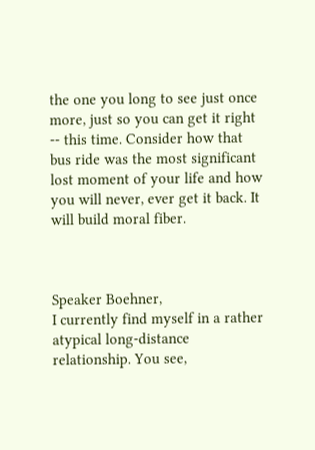the one you long to see just once more, just so you can get it right -- this time. Consider how that bus ride was the most significant lost moment of your life and how you will never, ever get it back. It will build moral fiber.



Speaker Boehner,
I currently find myself in a rather atypical long-distance relationship. You see,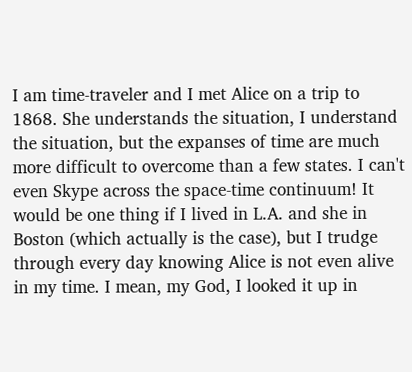I am time-traveler and I met Alice on a trip to 1868. She understands the situation, I understand the situation, but the expanses of time are much more difficult to overcome than a few states. I can't even Skype across the space-time continuum! It would be one thing if I lived in L.A. and she in Boston (which actually is the case), but I trudge through every day knowing Alice is not even alive in my time. I mean, my God, I looked it up in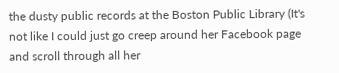the dusty public records at the Boston Public Library (It's not like I could just go creep around her Facebook page and scroll through all her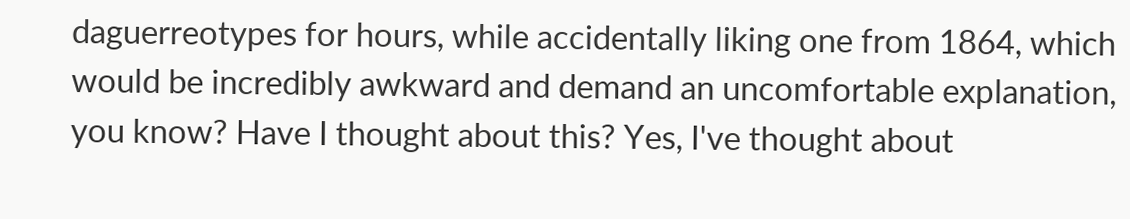daguerreotypes for hours, while accidentally liking one from 1864, which would be incredibly awkward and demand an uncomfortable explanation, you know? Have I thought about this? Yes, I've thought about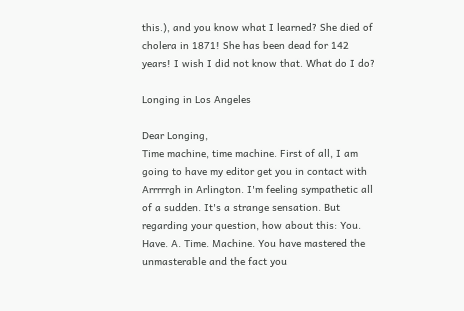this.), and you know what I learned? She died of cholera in 1871! She has been dead for 142 years! I wish I did not know that. What do I do?

Longing in Los Angeles

Dear Longing,
Time machine, time machine. First of all, I am going to have my editor get you in contact with Arrrrrgh in Arlington. I'm feeling sympathetic all of a sudden. It's a strange sensation. But regarding your question, how about this: You. Have. A. Time. Machine. You have mastered the unmasterable and the fact you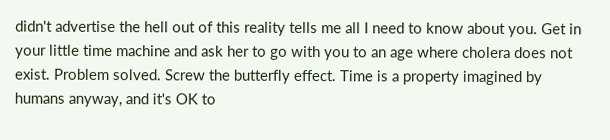didn't advertise the hell out of this reality tells me all I need to know about you. Get in your little time machine and ask her to go with you to an age where cholera does not exist. Problem solved. Screw the butterfly effect. Time is a property imagined by humans anyway, and it's OK to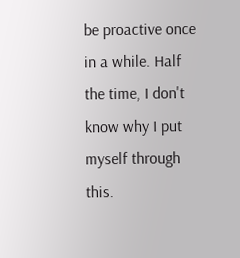be proactive once in a while. Half the time, I don't know why I put myself through this.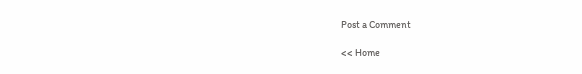Post a Comment

<< Home